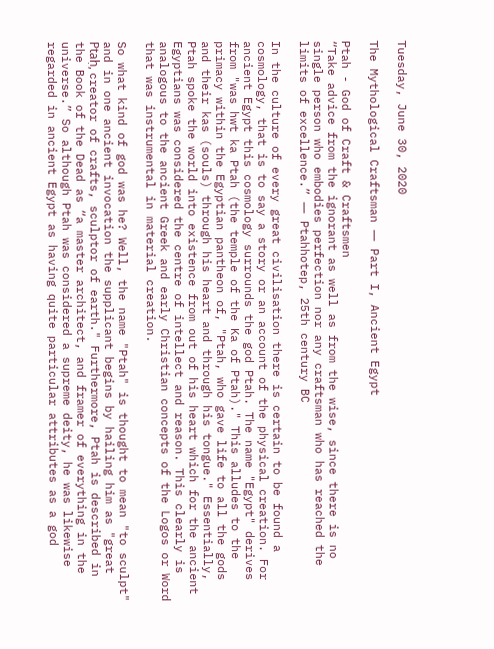Tuesday, June 30, 2020

The Mythological Craftsman ― Part I, Ancient Egypt

Ptah - God of Craft & Craftsmen
“Take advice from the ignorant as well as from the wise, since there is no single person who embodies perfection nor any craftsman who has reached the limits of excellence.” ― Ptahhotep, 25th century BC

In the culture of every great civilisation there is certain to be found a cosmology, that is to say a story or an account of the physical creation. For ancient Egypt this cosmology surrounds the god Ptah. The name "Egypt" derives from "was hwt ka Ptah (the temple of the Ka of Ptah)." This alludes to the primacy within the Egyptian pantheon of, "Ptah, who gave life to all the gods and their kas (souls) through his heart and through his tongue." Essentially, Ptah spoke the world into existence from out of his heart which for the ancient Egyptians was considered the centre of intellect and reason. This clearly is analogous to the ancient Greek and early Christian concepts of the Logos or Word that was instrumental in material creation.

So what kind of god was he? Well, the name "Ptah" is thought to mean "to sculpt" and in one ancient invocation the supplicant begins by hailing him as "great Ptaḥ, creator of crafts, sculptor of earth." Furthermore, Ptah is described in the Book of the Dead as “a master architect, and framer of everything in the universe.” So although Ptah was considered a supreme deity, he was likewise regarded in ancient Egypt as having quite particular attributes as a god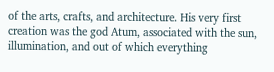of the arts, crafts, and architecture. His very first creation was the god Atum, associated with the sun, illumination, and out of which everything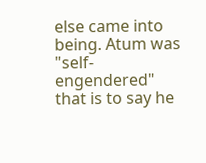else came into being. Atum was "self-engendered" that is to say he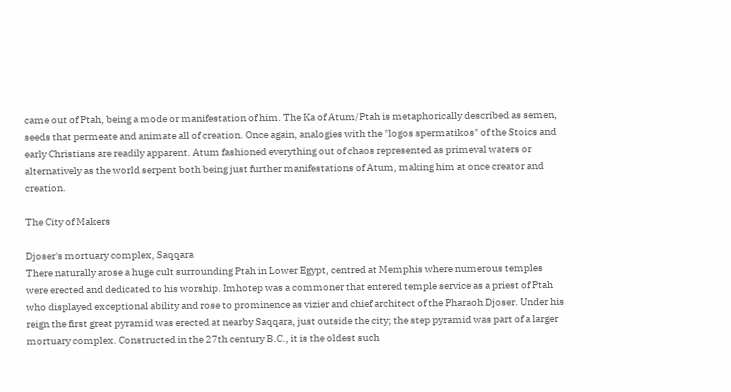came out of Ptah, being a mode or manifestation of him. The Ka of Atum/Ptah is metaphorically described as semen, seeds that permeate and animate all of creation. Once again, analogies with the "logos spermatikos" of the Stoics and early Christians are readily apparent. Atum fashioned everything out of chaos represented as primeval waters or alternatively as the world serpent both being just further manifestations of Atum, making him at once creator and creation.

The City of Makers

Djoser's mortuary complex, Saqqara
There naturally arose a huge cult surrounding Ptah in Lower Egypt, centred at Memphis where numerous temples were erected and dedicated to his worship. Imhotep was a commoner that entered temple service as a priest of Ptah who displayed exceptional ability and rose to prominence as vizier and chief architect of the Pharaoh Djoser. Under his reign the first great pyramid was erected at nearby Saqqara, just outside the city; the step pyramid was part of a larger mortuary complex. Constructed in the 27th century B.C., it is the oldest such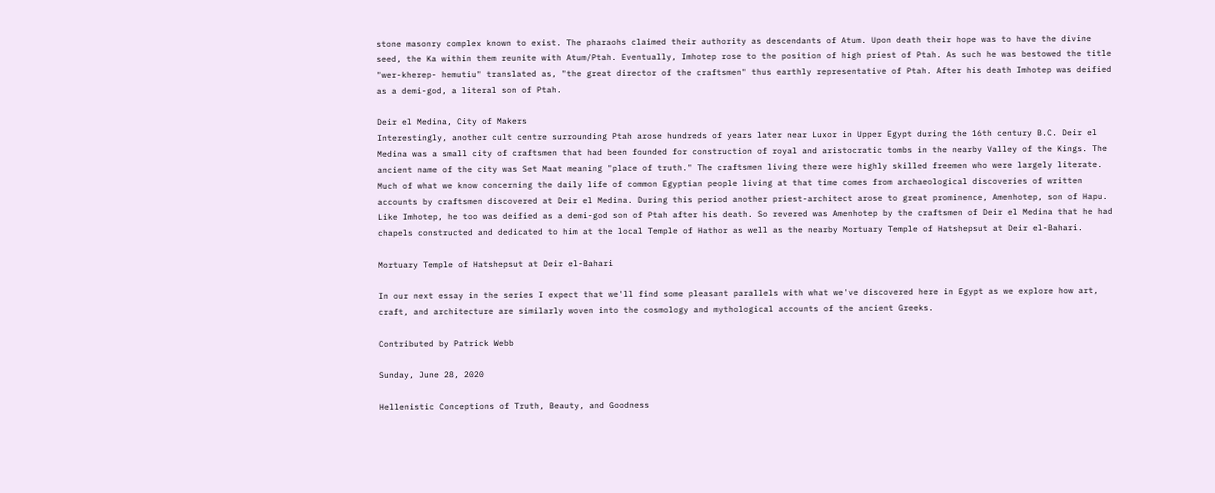stone masonry complex known to exist. The pharaohs claimed their authority as descendants of Atum. Upon death their hope was to have the divine seed, the Ka within them reunite with Atum/Ptah. Eventually, Imhotep rose to the position of high priest of Ptah. As such he was bestowed the title "wer-kherep- hemutiu" translated as, "the great director of the craftsmen" thus earthly representative of Ptah. After his death Imhotep was deified as a demi-god, a literal son of Ptah.

Deir el Medina, City of Makers
Interestingly, another cult centre surrounding Ptah arose hundreds of years later near Luxor in Upper Egypt during the 16th century B.C. Deir el Medina was a small city of craftsmen that had been founded for construction of royal and aristocratic tombs in the nearby Valley of the Kings. The ancient name of the city was Set Maat meaning "place of truth." The craftsmen living there were highly skilled freemen who were largely literate. Much of what we know concerning the daily life of common Egyptian people living at that time comes from archaeological discoveries of written accounts by craftsmen discovered at Deir el Medina. During this period another priest-architect arose to great prominence, Amenhotep, son of Hapu. Like Imhotep, he too was deified as a demi-god son of Ptah after his death. So revered was Amenhotep by the craftsmen of Deir el Medina that he had chapels constructed and dedicated to him at the local Temple of Hathor as well as the nearby Mortuary Temple of Hatshepsut at Deir el-Bahari.

Mortuary Temple of Hatshepsut at Deir el-Bahari

In our next essay in the series I expect that we'll find some pleasant parallels with what we've discovered here in Egypt as we explore how art, craft, and architecture are similarly woven into the cosmology and mythological accounts of the ancient Greeks.

Contributed by Patrick Webb

Sunday, June 28, 2020

Hellenistic Conceptions of Truth, Beauty, and Goodness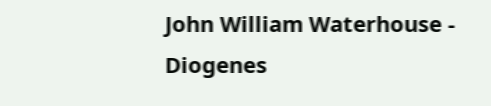John William Waterhouse - Diogenes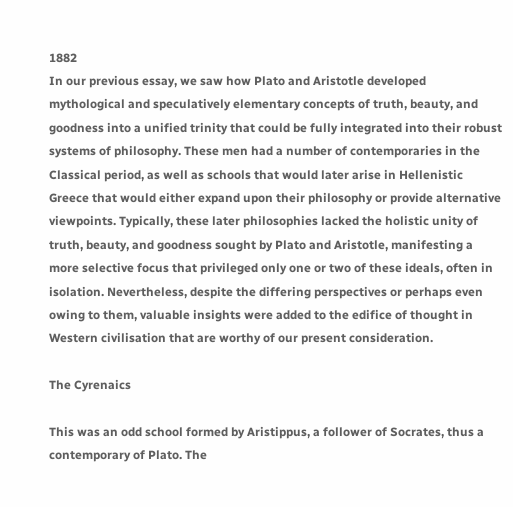1882
In our previous essay, we saw how Plato and Aristotle developed mythological and speculatively elementary concepts of truth, beauty, and goodness into a unified trinity that could be fully integrated into their robust systems of philosophy. These men had a number of contemporaries in the Classical period, as well as schools that would later arise in Hellenistic Greece that would either expand upon their philosophy or provide alternative viewpoints. Typically, these later philosophies lacked the holistic unity of truth, beauty, and goodness sought by Plato and Aristotle, manifesting a more selective focus that privileged only one or two of these ideals, often in isolation. Nevertheless, despite the differing perspectives or perhaps even owing to them, valuable insights were added to the edifice of thought in Western civilisation that are worthy of our present consideration.

The Cyrenaics

This was an odd school formed by Aristippus, a follower of Socrates, thus a contemporary of Plato. The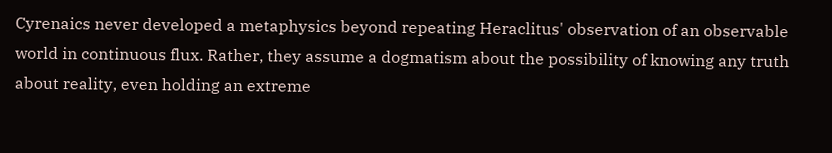Cyrenaics never developed a metaphysics beyond repeating Heraclitus' observation of an observable world in continuous flux. Rather, they assume a dogmatism about the possibility of knowing any truth about reality, even holding an extreme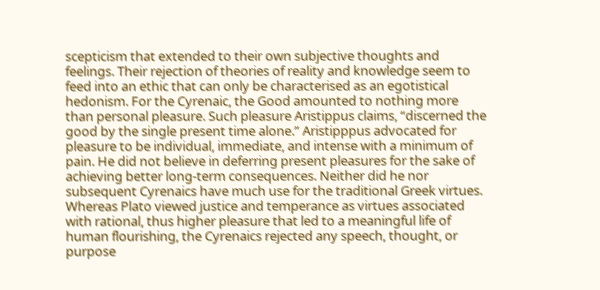scepticism that extended to their own subjective thoughts and feelings. Their rejection of theories of reality and knowledge seem to feed into an ethic that can only be characterised as an egotistical hedonism. For the Cyrenaic, the Good amounted to nothing more than personal pleasure. Such pleasure Aristippus claims, “discerned the good by the single present time alone.” Aristipppus advocated for pleasure to be individual, immediate, and intense with a minimum of pain. He did not believe in deferring present pleasures for the sake of achieving better long-term consequences. Neither did he nor subsequent Cyrenaics have much use for the traditional Greek virtues. Whereas Plato viewed justice and temperance as virtues associated with rational, thus higher pleasure that led to a meaningful life of human flourishing, the Cyrenaics rejected any speech, thought, or purpose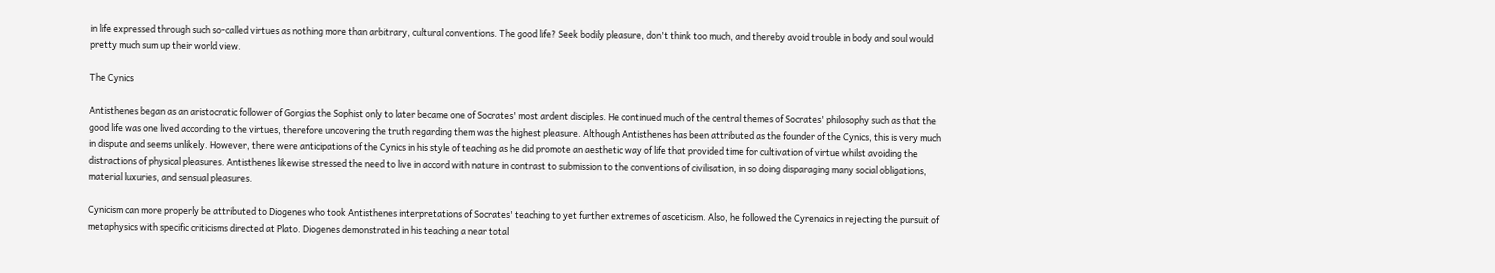in life expressed through such so-called virtues as nothing more than arbitrary, cultural conventions. The good life? Seek bodily pleasure, don't think too much, and thereby avoid trouble in body and soul would pretty much sum up their world view.

The Cynics

Antisthenes began as an aristocratic follower of Gorgias the Sophist only to later became one of Socrates' most ardent disciples. He continued much of the central themes of Socrates' philosophy such as that the good life was one lived according to the virtues, therefore uncovering the truth regarding them was the highest pleasure. Although Antisthenes has been attributed as the founder of the Cynics, this is very much in dispute and seems unlikely. However, there were anticipations of the Cynics in his style of teaching as he did promote an aesthetic way of life that provided time for cultivation of virtue whilst avoiding the distractions of physical pleasures. Antisthenes likewise stressed the need to live in accord with nature in contrast to submission to the conventions of civilisation, in so doing disparaging many social obligations, material luxuries, and sensual pleasures.

Cynicism can more properly be attributed to Diogenes who took Antisthenes interpretations of Socrates' teaching to yet further extremes of asceticism. Also, he followed the Cyrenaics in rejecting the pursuit of metaphysics with specific criticisms directed at Plato. Diogenes demonstrated in his teaching a near total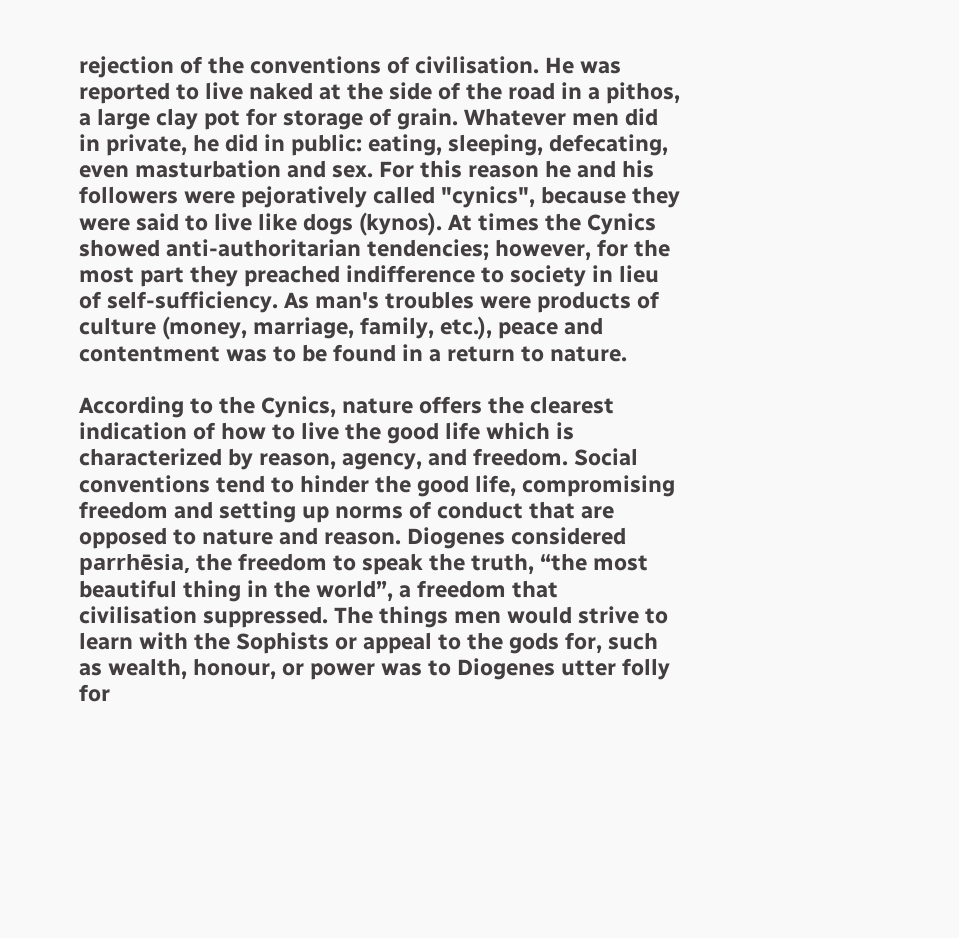rejection of the conventions of civilisation. He was reported to live naked at the side of the road in a pithos, a large clay pot for storage of grain. Whatever men did in private, he did in public: eating, sleeping, defecating, even masturbation and sex. For this reason he and his followers were pejoratively called "cynics", because they were said to live like dogs (kynos). At times the Cynics showed anti-authoritarian tendencies; however, for the most part they preached indifference to society in lieu of self-sufficiency. As man's troubles were products of culture (money, marriage, family, etc.), peace and contentment was to be found in a return to nature.

According to the Cynics, nature offers the clearest indication of how to live the good life which is characterized by reason, agency, and freedom. Social conventions tend to hinder the good life, compromising freedom and setting up norms of conduct that are opposed to nature and reason. Diogenes considered parrhēsia, the freedom to speak the truth, “the most beautiful thing in the world”, a freedom that civilisation suppressed. The things men would strive to learn with the Sophists or appeal to the gods for, such as wealth, honour, or power was to Diogenes utter folly for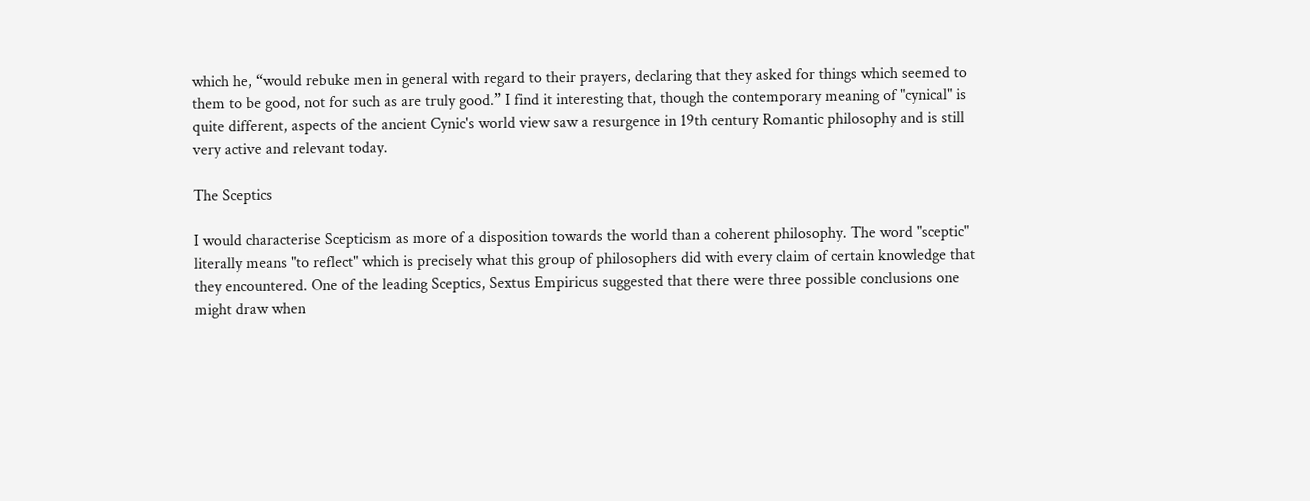which he, “would rebuke men in general with regard to their prayers, declaring that they asked for things which seemed to them to be good, not for such as are truly good.” I find it interesting that, though the contemporary meaning of "cynical" is quite different, aspects of the ancient Cynic's world view saw a resurgence in 19th century Romantic philosophy and is still very active and relevant today.

The Sceptics

I would characterise Scepticism as more of a disposition towards the world than a coherent philosophy. The word "sceptic" literally means "to reflect" which is precisely what this group of philosophers did with every claim of certain knowledge that they encountered. One of the leading Sceptics, Sextus Empiricus suggested that there were three possible conclusions one might draw when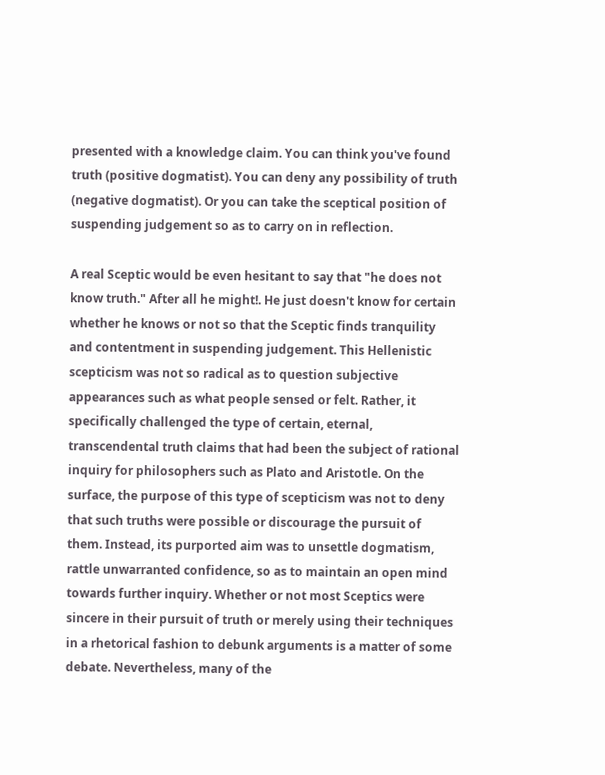presented with a knowledge claim. You can think you've found truth (positive dogmatist). You can deny any possibility of truth (negative dogmatist). Or you can take the sceptical position of suspending judgement so as to carry on in reflection.

A real Sceptic would be even hesitant to say that "he does not know truth." After all he might!. He just doesn't know for certain whether he knows or not so that the Sceptic finds tranquility and contentment in suspending judgement. This Hellenistic scepticism was not so radical as to question subjective appearances such as what people sensed or felt. Rather, it specifically challenged the type of certain, eternal, transcendental truth claims that had been the subject of rational inquiry for philosophers such as Plato and Aristotle. On the surface, the purpose of this type of scepticism was not to deny that such truths were possible or discourage the pursuit of them. Instead, its purported aim was to unsettle dogmatism, rattle unwarranted confidence, so as to maintain an open mind towards further inquiry. Whether or not most Sceptics were sincere in their pursuit of truth or merely using their techniques in a rhetorical fashion to debunk arguments is a matter of some debate. Nevertheless, many of the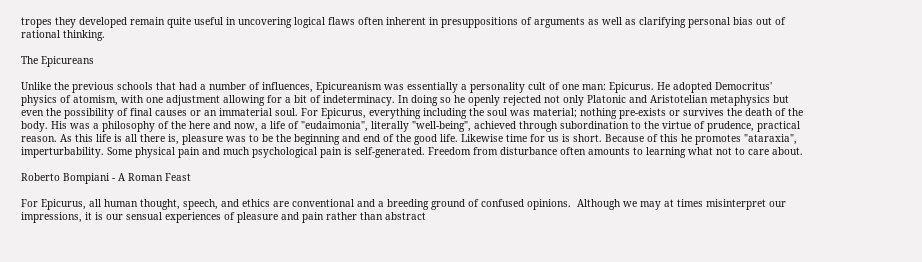tropes they developed remain quite useful in uncovering logical flaws often inherent in presuppositions of arguments as well as clarifying personal bias out of rational thinking.

The Epicureans

Unlike the previous schools that had a number of influences, Epicureanism was essentially a personality cult of one man: Epicurus. He adopted Democritus' physics of atomism, with one adjustment allowing for a bit of indeterminacy. In doing so he openly rejected not only Platonic and Aristotelian metaphysics but even the possibility of final causes or an immaterial soul. For Epicurus, everything including the soul was material; nothing pre-exists or survives the death of the body. His was a philosophy of the here and now, a life of "eudaimonia", literally "well-being", achieved through subordination to the virtue of prudence, practical reason. As this life is all there is, pleasure was to be the beginning and end of the good life. Likewise time for us is short. Because of this he promotes "ataraxia", imperturbability. Some physical pain and much psychological pain is self-generated. Freedom from disturbance often amounts to learning what not to care about.

Roberto Bompiani - A Roman Feast

For Epicurus, all human thought, speech, and ethics are conventional and a breeding ground of confused opinions.  Although we may at times misinterpret our impressions, it is our sensual experiences of pleasure and pain rather than abstract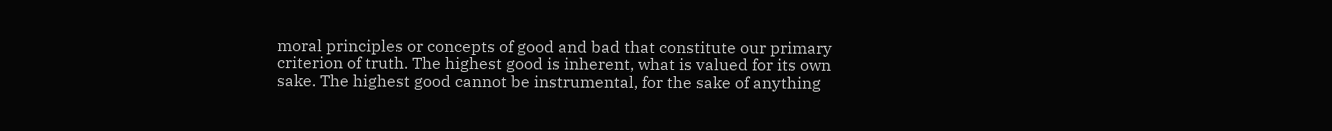moral principles or concepts of good and bad that constitute our primary criterion of truth. The highest good is inherent, what is valued for its own sake. The highest good cannot be instrumental, for the sake of anything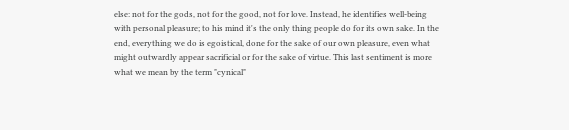else: not for the gods, not for the good, not for love. Instead, he identifies well-being with personal pleasure; to his mind it's the only thing people do for its own sake. In the end, everything we do is egoistical, done for the sake of our own pleasure, even what might outwardly appear sacrificial or for the sake of virtue. This last sentiment is more what we mean by the term "cynical"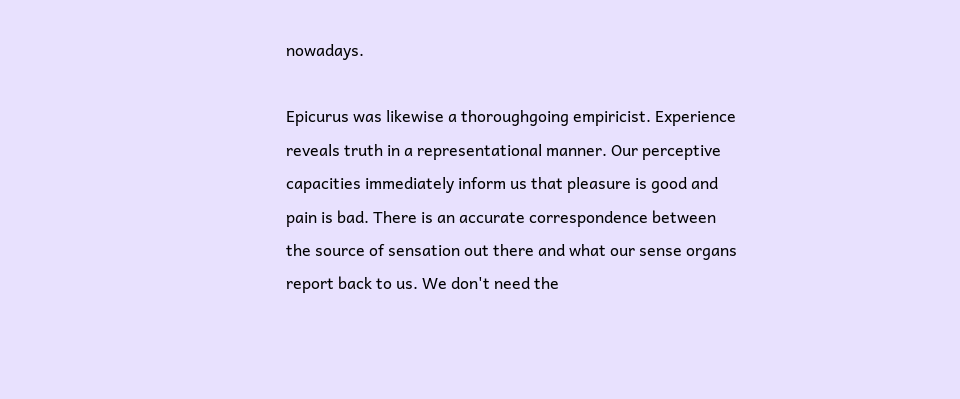nowadays.

Epicurus was likewise a thoroughgoing empiricist. Experience reveals truth in a representational manner. Our perceptive capacities immediately inform us that pleasure is good and pain is bad. There is an accurate correspondence between the source of sensation out there and what our sense organs report back to us. We don't need the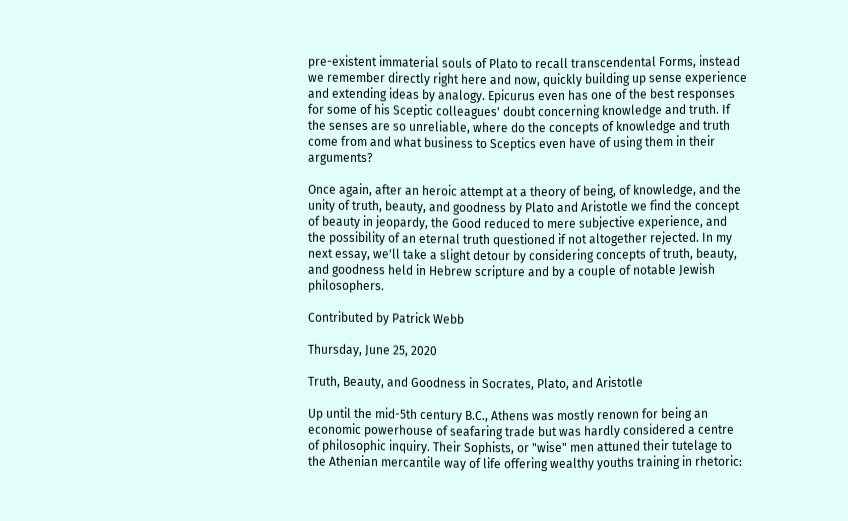pre-existent immaterial souls of Plato to recall transcendental Forms, instead we remember directly right here and now, quickly building up sense experience and extending ideas by analogy. Epicurus even has one of the best responses for some of his Sceptic colleagues' doubt concerning knowledge and truth. If the senses are so unreliable, where do the concepts of knowledge and truth come from and what business to Sceptics even have of using them in their arguments?

Once again, after an heroic attempt at a theory of being, of knowledge, and the unity of truth, beauty, and goodness by Plato and Aristotle we find the concept of beauty in jeopardy, the Good reduced to mere subjective experience, and the possibility of an eternal truth questioned if not altogether rejected. In my next essay, we'll take a slight detour by considering concepts of truth, beauty, and goodness held in Hebrew scripture and by a couple of notable Jewish philosophers.

Contributed by Patrick Webb

Thursday, June 25, 2020

Truth, Beauty, and Goodness in Socrates, Plato, and Aristotle

Up until the mid-5th century B.C., Athens was mostly renown for being an economic powerhouse of seafaring trade but was hardly considered a centre of philosophic inquiry. Their Sophists, or "wise" men attuned their tutelage to the Athenian mercantile way of life offering wealthy youths training in rhetoric: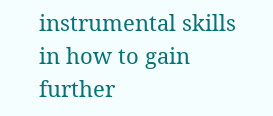instrumental skills in how to gain further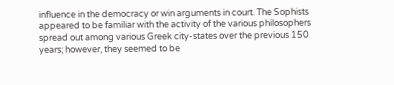influence in the democracy or win arguments in court. The Sophists appeared to be familiar with the activity of the various philosophers spread out among various Greek city-states over the previous 150 years; however, they seemed to be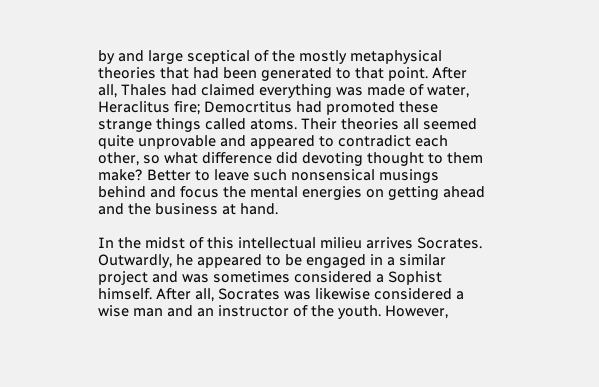by and large sceptical of the mostly metaphysical theories that had been generated to that point. After all, Thales had claimed everything was made of water, Heraclitus fire; Democrtitus had promoted these strange things called atoms. Their theories all seemed quite unprovable and appeared to contradict each other, so what difference did devoting thought to them make? Better to leave such nonsensical musings behind and focus the mental energies on getting ahead and the business at hand.

In the midst of this intellectual milieu arrives Socrates. Outwardly, he appeared to be engaged in a similar project and was sometimes considered a Sophist himself. After all, Socrates was likewise considered a wise man and an instructor of the youth. However,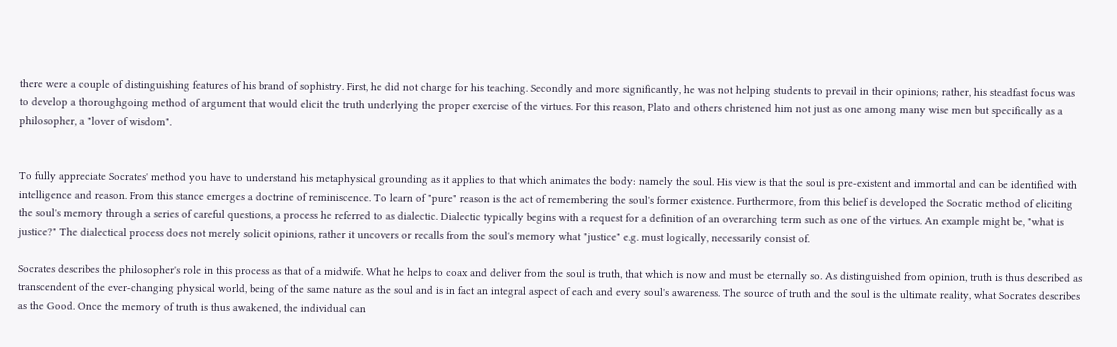there were a couple of distinguishing features of his brand of sophistry. First, he did not charge for his teaching. Secondly and more significantly, he was not helping students to prevail in their opinions; rather, his steadfast focus was to develop a thoroughgoing method of argument that would elicit the truth underlying the proper exercise of the virtues. For this reason, Plato and others christened him not just as one among many wise men but specifically as a philosopher, a "lover of wisdom".


To fully appreciate Socrates' method you have to understand his metaphysical grounding as it applies to that which animates the body: namely the soul. His view is that the soul is pre-existent and immortal and can be identified with intelligence and reason. From this stance emerges a doctrine of reminiscence. To learn of "pure" reason is the act of remembering the soul's former existence. Furthermore, from this belief is developed the Socratic method of eliciting the soul's memory through a series of careful questions, a process he referred to as dialectic. Dialectic typically begins with a request for a definition of an overarching term such as one of the virtues. An example might be, "what is justice?" The dialectical process does not merely solicit opinions, rather it uncovers or recalls from the soul's memory what "justice" e.g. must logically, necessarily consist of.

Socrates describes the philosopher's role in this process as that of a midwife. What he helps to coax and deliver from the soul is truth, that which is now and must be eternally so. As distinguished from opinion, truth is thus described as transcendent of the ever-changing physical world, being of the same nature as the soul and is in fact an integral aspect of each and every soul's awareness. The source of truth and the soul is the ultimate reality, what Socrates describes as the Good. Once the memory of truth is thus awakened, the individual can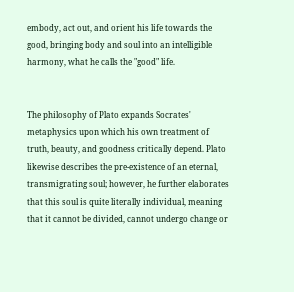embody, act out, and orient his life towards the good, bringing body and soul into an intelligible harmony, what he calls the "good" life.


The philosophy of Plato expands Socrates' metaphysics upon which his own treatment of truth, beauty, and goodness critically depend. Plato likewise describes the pre-existence of an eternal, transmigrating soul; however, he further elaborates that this soul is quite literally individual, meaning that it cannot be divided, cannot undergo change or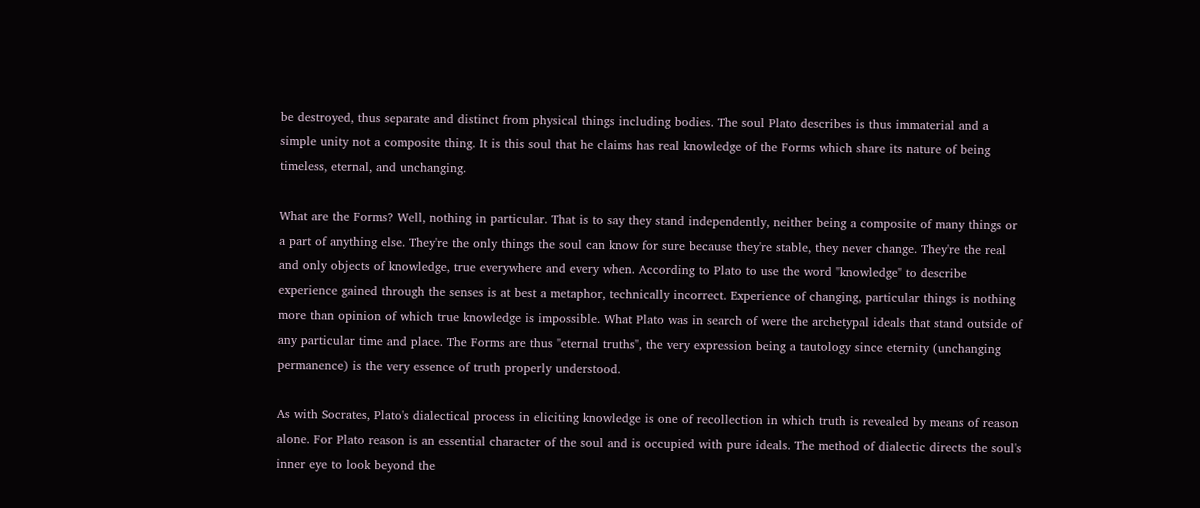be destroyed, thus separate and distinct from physical things including bodies. The soul Plato describes is thus immaterial and a simple unity not a composite thing. It is this soul that he claims has real knowledge of the Forms which share its nature of being timeless, eternal, and unchanging.

What are the Forms? Well, nothing in particular. That is to say they stand independently, neither being a composite of many things or a part of anything else. They're the only things the soul can know for sure because they're stable, they never change. They're the real and only objects of knowledge, true everywhere and every when. According to Plato to use the word "knowledge" to describe experience gained through the senses is at best a metaphor, technically incorrect. Experience of changing, particular things is nothing more than opinion of which true knowledge is impossible. What Plato was in search of were the archetypal ideals that stand outside of any particular time and place. The Forms are thus "eternal truths", the very expression being a tautology since eternity (unchanging permanence) is the very essence of truth properly understood.

As with Socrates, Plato's dialectical process in eliciting knowledge is one of recollection in which truth is revealed by means of reason alone. For Plato reason is an essential character of the soul and is occupied with pure ideals. The method of dialectic directs the soul's inner eye to look beyond the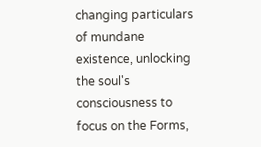changing particulars of mundane existence, unlocking the soul's consciousness to focus on the Forms,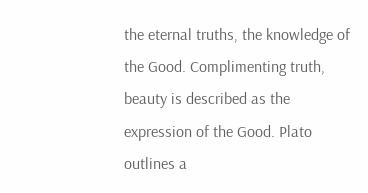the eternal truths, the knowledge of the Good. Complimenting truth, beauty is described as the expression of the Good. Plato outlines a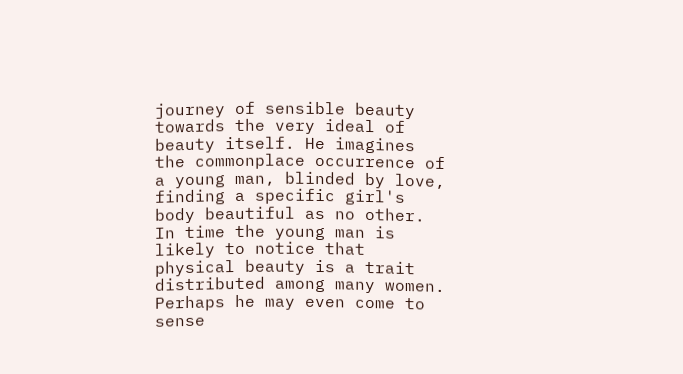journey of sensible beauty towards the very ideal of beauty itself. He imagines the commonplace occurrence of a young man, blinded by love, finding a specific girl's body beautiful as no other. In time the young man is likely to notice that physical beauty is a trait distributed among many women. Perhaps he may even come to sense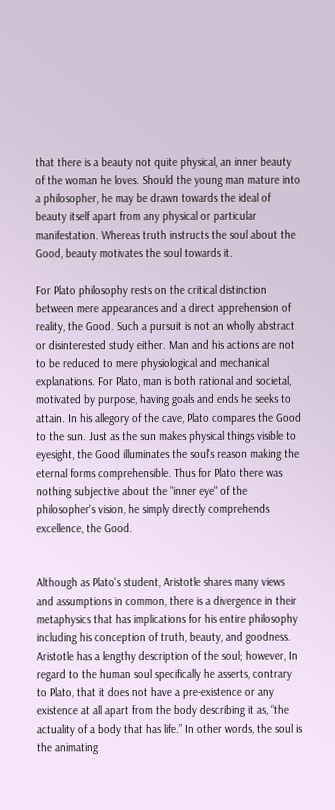that there is a beauty not quite physical, an inner beauty of the woman he loves. Should the young man mature into a philosopher, he may be drawn towards the ideal of beauty itself apart from any physical or particular manifestation. Whereas truth instructs the soul about the Good, beauty motivates the soul towards it.

For Plato philosophy rests on the critical distinction between mere appearances and a direct apprehension of reality, the Good. Such a pursuit is not an wholly abstract or disinterested study either. Man and his actions are not to be reduced to mere physiological and mechanical explanations. For Plato, man is both rational and societal, motivated by purpose, having goals and ends he seeks to attain. In his allegory of the cave, Plato compares the Good to the sun. Just as the sun makes physical things visible to eyesight, the Good illuminates the soul's reason making the eternal forms comprehensible. Thus for Plato there was nothing subjective about the "inner eye" of the philosopher's vision, he simply directly comprehends excellence, the Good.


Although as Plato's student, Aristotle shares many views and assumptions in common, there is a divergence in their metaphysics that has implications for his entire philosophy including his conception of truth, beauty, and goodness. Aristotle has a lengthy description of the soul; however, In regard to the human soul specifically he asserts, contrary to Plato, that it does not have a pre-existence or any existence at all apart from the body describing it as, “the actuality of a body that has life.” In other words, the soul is the animating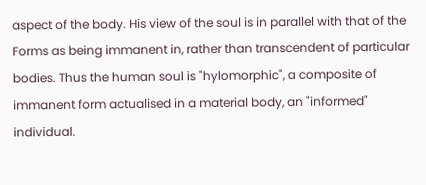aspect of the body. His view of the soul is in parallel with that of the Forms as being immanent in, rather than transcendent of particular bodies. Thus the human soul is "hylomorphic", a composite of immanent form actualised in a material body, an "informed" individual.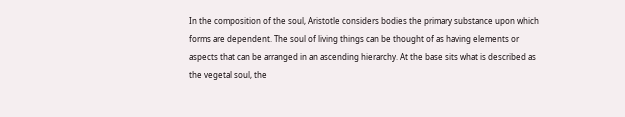In the composition of the soul, Aristotle considers bodies the primary substance upon which forms are dependent. The soul of living things can be thought of as having elements or aspects that can be arranged in an ascending hierarchy. At the base sits what is described as the vegetal soul, the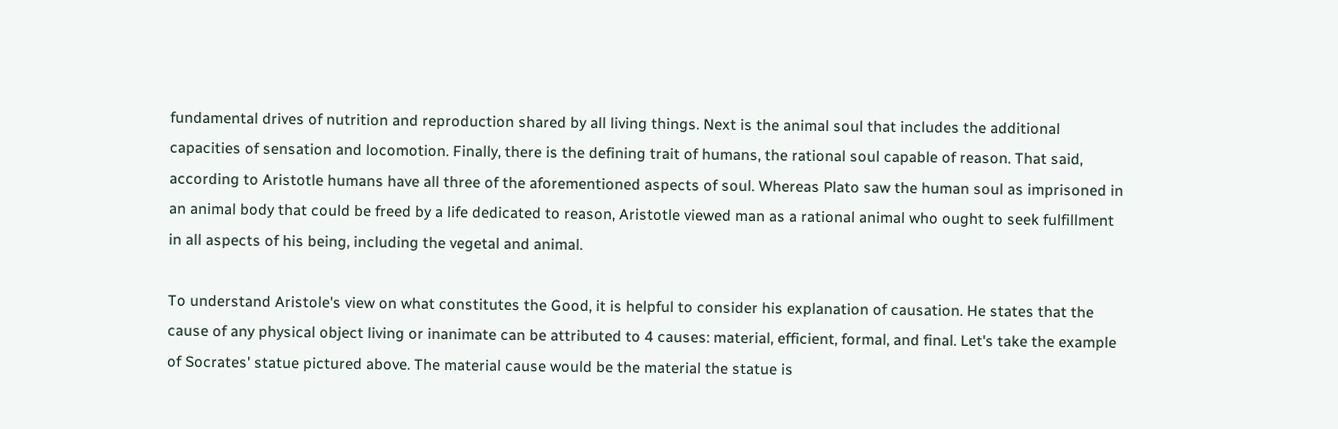fundamental drives of nutrition and reproduction shared by all living things. Next is the animal soul that includes the additional capacities of sensation and locomotion. Finally, there is the defining trait of humans, the rational soul capable of reason. That said, according to Aristotle humans have all three of the aforementioned aspects of soul. Whereas Plato saw the human soul as imprisoned in an animal body that could be freed by a life dedicated to reason, Aristotle viewed man as a rational animal who ought to seek fulfillment in all aspects of his being, including the vegetal and animal.

To understand Aristole's view on what constitutes the Good, it is helpful to consider his explanation of causation. He states that the cause of any physical object living or inanimate can be attributed to 4 causes: material, efficient, formal, and final. Let's take the example of Socrates' statue pictured above. The material cause would be the material the statue is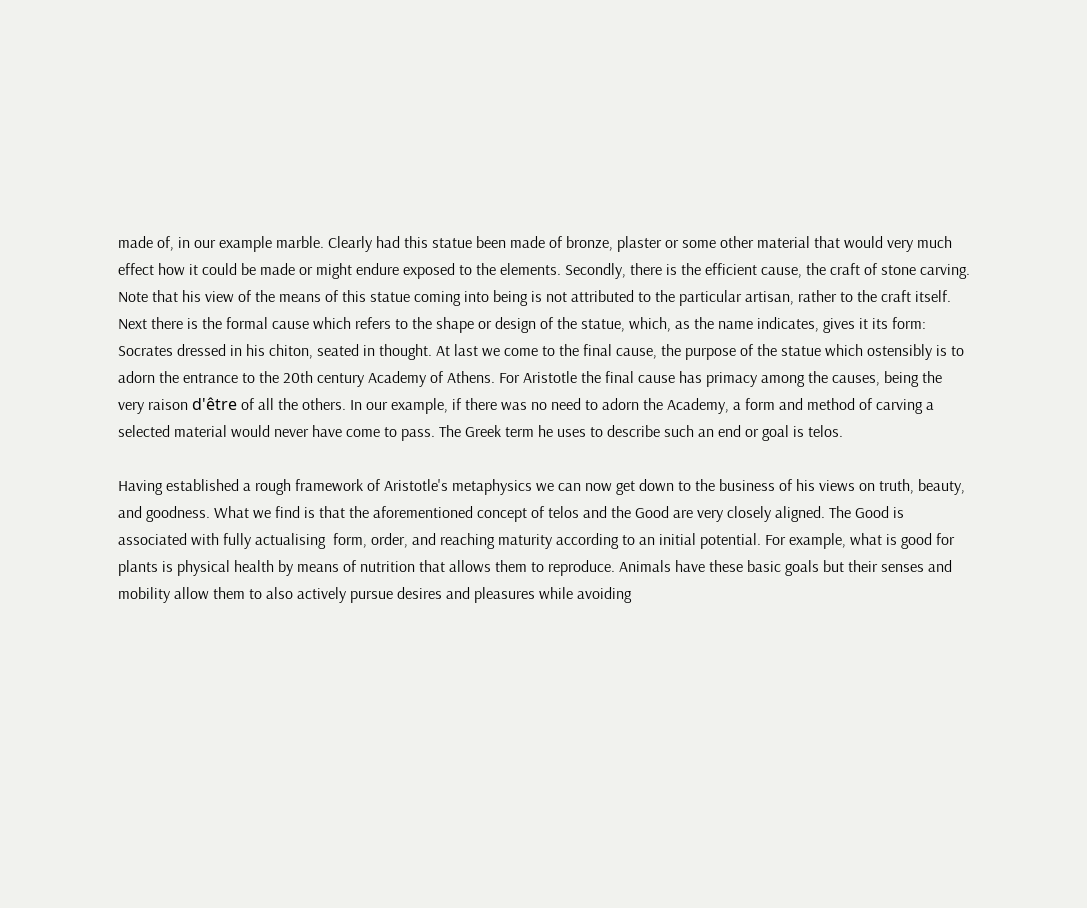made of, in our example marble. Clearly had this statue been made of bronze, plaster or some other material that would very much effect how it could be made or might endure exposed to the elements. Secondly, there is the efficient cause, the craft of stone carving. Note that his view of the means of this statue coming into being is not attributed to the particular artisan, rather to the craft itself. Next there is the formal cause which refers to the shape or design of the statue, which, as the name indicates, gives it its form: Socrates dressed in his chiton, seated in thought. At last we come to the final cause, the purpose of the statue which ostensibly is to adorn the entrance to the 20th century Academy of Athens. For Aristotle the final cause has primacy among the causes, being the very raison d'être of all the others. In our example, if there was no need to adorn the Academy, a form and method of carving a selected material would never have come to pass. The Greek term he uses to describe such an end or goal is telos.

Having established a rough framework of Aristotle's metaphysics we can now get down to the business of his views on truth, beauty, and goodness. What we find is that the aforementioned concept of telos and the Good are very closely aligned. The Good is associated with fully actualising  form, order, and reaching maturity according to an initial potential. For example, what is good for plants is physical health by means of nutrition that allows them to reproduce. Animals have these basic goals but their senses and mobility allow them to also actively pursue desires and pleasures while avoiding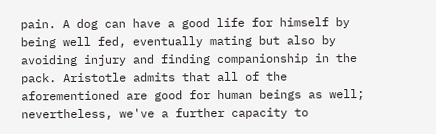pain. A dog can have a good life for himself by being well fed, eventually mating but also by avoiding injury and finding companionship in the pack. Aristotle admits that all of the aforementioned are good for human beings as well; nevertheless, we've a further capacity to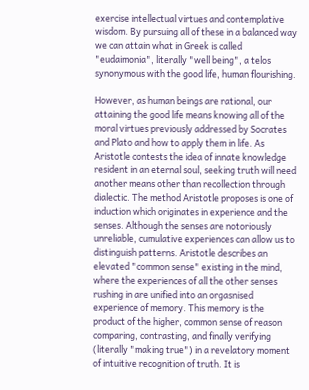exercise intellectual virtues and contemplative wisdom. By pursuing all of these in a balanced way we can attain what in Greek is called "eudaimonia", literally "well being", a telos synonymous with the good life, human flourishing.

However, as human beings are rational, our attaining the good life means knowing all of the moral virtues previously addressed by Socrates and Plato and how to apply them in life. As Aristotle contests the idea of innate knowledge resident in an eternal soul, seeking truth will need another means other than recollection through dialectic. The method Aristotle proposes is one of induction which originates in experience and the senses. Although the senses are notoriously unreliable, cumulative experiences can allow us to distinguish patterns. Aristotle describes an elevated "common sense" existing in the mind, where the experiences of all the other senses rushing in are unified into an orgasnised experience of memory. This memory is the product of the higher, common sense of reason comparing, contrasting, and finally verifying (literally "making true") in a revelatory moment of intuitive recognition of truth. It is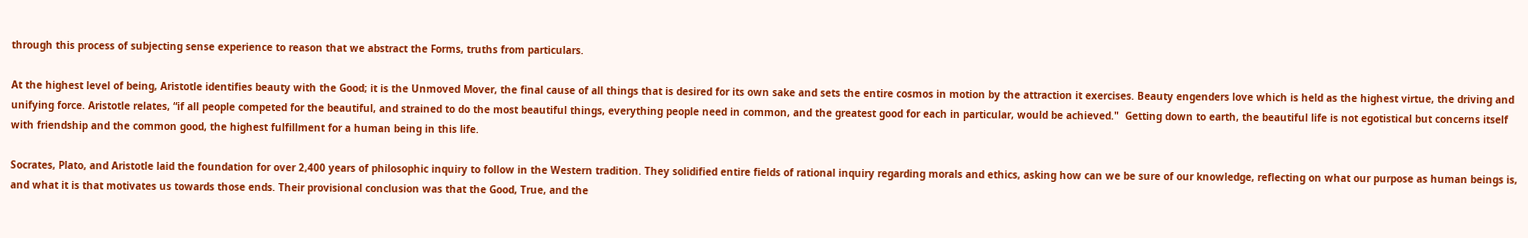through this process of subjecting sense experience to reason that we abstract the Forms, truths from particulars.

At the highest level of being, Aristotle identifies beauty with the Good; it is the Unmoved Mover, the final cause of all things that is desired for its own sake and sets the entire cosmos in motion by the attraction it exercises. Beauty engenders love which is held as the highest virtue, the driving and unifying force. Aristotle relates, “if all people competed for the beautiful, and strained to do the most beautiful things, everything people need in common, and the greatest good for each in particular, would be achieved."  Getting down to earth, the beautiful life is not egotistical but concerns itself with friendship and the common good, the highest fulfillment for a human being in this life.

Socrates, Plato, and Aristotle laid the foundation for over 2,400 years of philosophic inquiry to follow in the Western tradition. They solidified entire fields of rational inquiry regarding morals and ethics, asking how can we be sure of our knowledge, reflecting on what our purpose as human beings is, and what it is that motivates us towards those ends. Their provisional conclusion was that the Good, True, and the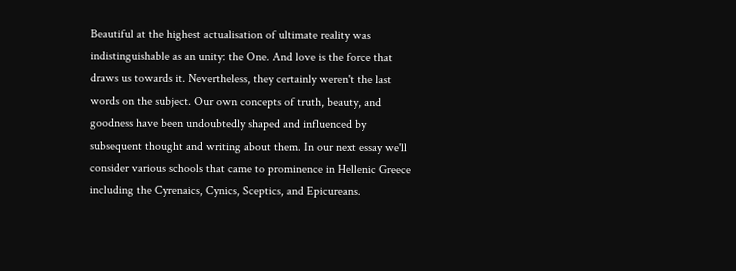Beautiful at the highest actualisation of ultimate reality was indistinguishable as an unity: the One. And love is the force that draws us towards it. Nevertheless, they certainly weren't the last words on the subject. Our own concepts of truth, beauty, and goodness have been undoubtedly shaped and influenced by subsequent thought and writing about them. In our next essay we'll consider various schools that came to prominence in Hellenic Greece including the Cyrenaics, Cynics, Sceptics, and Epicureans.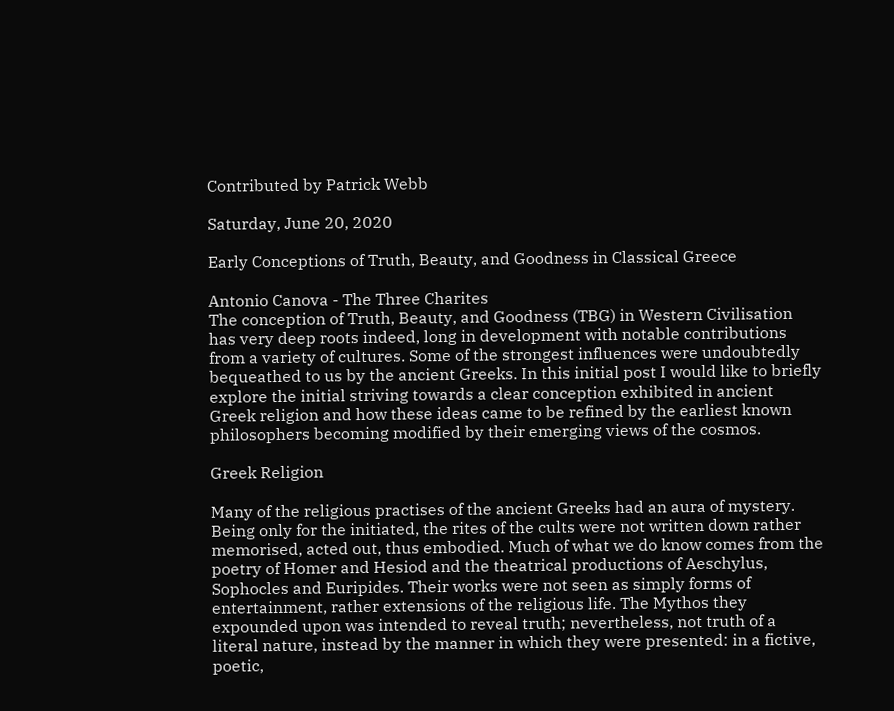Contributed by Patrick Webb

Saturday, June 20, 2020

Early Conceptions of Truth, Beauty, and Goodness in Classical Greece

Antonio Canova - The Three Charites
The conception of Truth, Beauty, and Goodness (TBG) in Western Civilisation has very deep roots indeed, long in development with notable contributions from a variety of cultures. Some of the strongest influences were undoubtedly bequeathed to us by the ancient Greeks. In this initial post I would like to briefly explore the initial striving towards a clear conception exhibited in ancient Greek religion and how these ideas came to be refined by the earliest known philosophers becoming modified by their emerging views of the cosmos.

Greek Religion

Many of the religious practises of the ancient Greeks had an aura of mystery. Being only for the initiated, the rites of the cults were not written down rather memorised, acted out, thus embodied. Much of what we do know comes from the poetry of Homer and Hesiod and the theatrical productions of Aeschylus, Sophocles and Euripides. Their works were not seen as simply forms of entertainment, rather extensions of the religious life. The Mythos they expounded upon was intended to reveal truth; nevertheless, not truth of a literal nature, instead by the manner in which they were presented: in a fictive, poetic,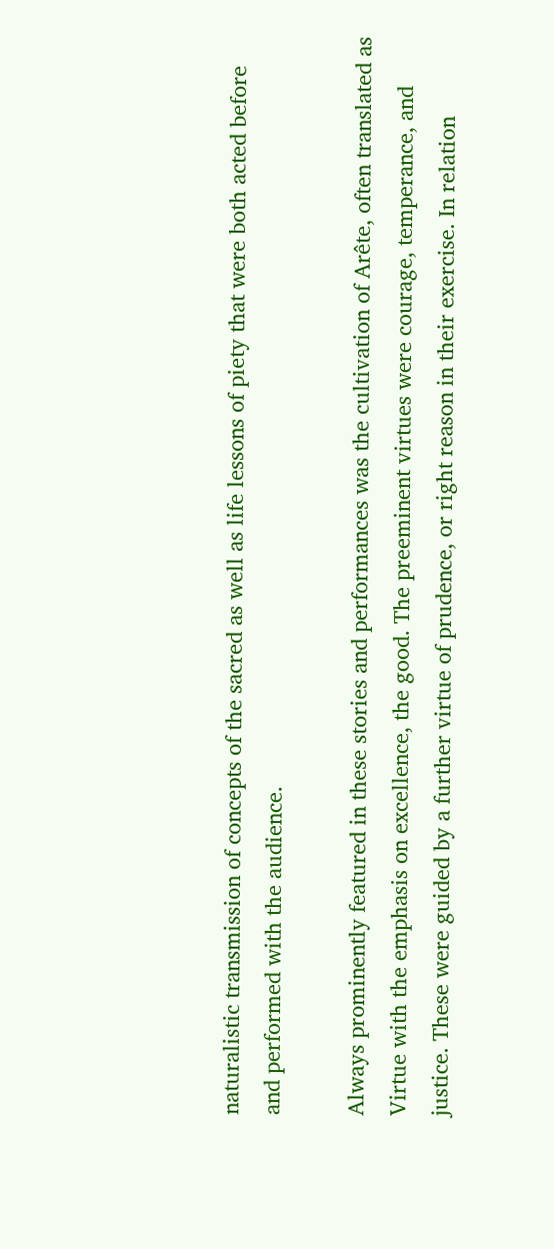naturalistic transmission of concepts of the sacred as well as life lessons of piety that were both acted before and performed with the audience.

Always prominently featured in these stories and performances was the cultivation of Arête, often translated as Virtue with the emphasis on excellence, the good. The preeminent virtues were courage, temperance, and justice. These were guided by a further virtue of prudence, or right reason in their exercise. In relation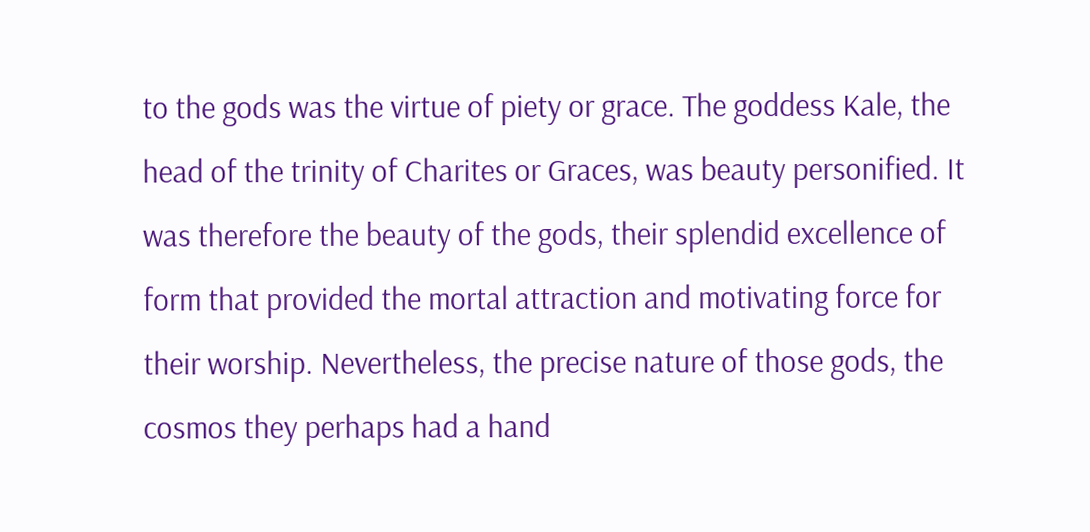to the gods was the virtue of piety or grace. The goddess Kale, the head of the trinity of Charites or Graces, was beauty personified. It was therefore the beauty of the gods, their splendid excellence of form that provided the mortal attraction and motivating force for their worship. Nevertheless, the precise nature of those gods, the cosmos they perhaps had a hand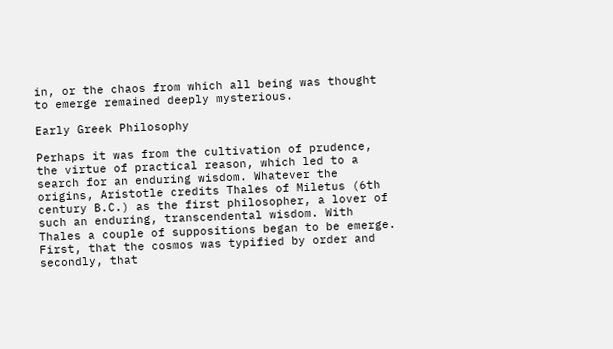in, or the chaos from which all being was thought to emerge remained deeply mysterious.

Early Greek Philosophy

Perhaps it was from the cultivation of prudence, the virtue of practical reason, which led to a search for an enduring wisdom. Whatever the origins, Aristotle credits Thales of Miletus (6th century B.C.) as the first philosopher, a lover of such an enduring, transcendental wisdom. With Thales a couple of suppositions began to be emerge. First, that the cosmos was typified by order and secondly, that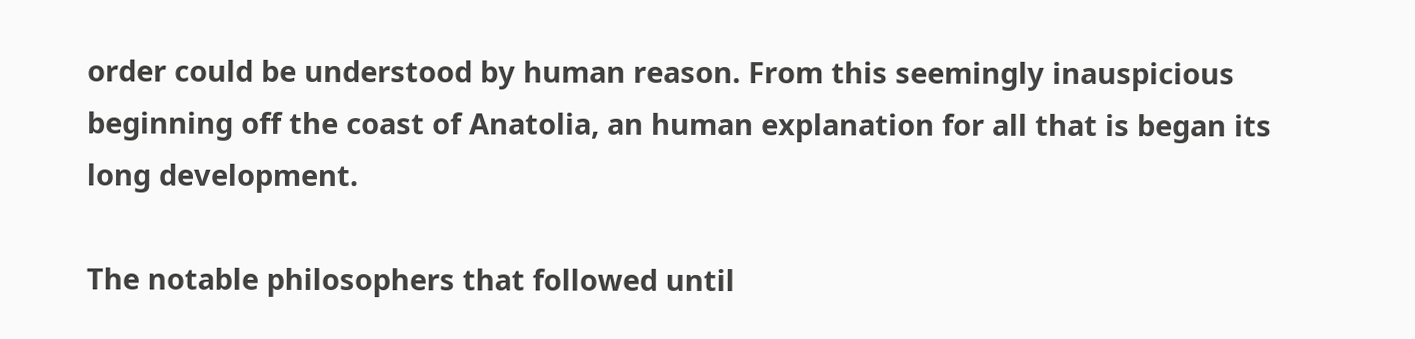order could be understood by human reason. From this seemingly inauspicious beginning off the coast of Anatolia, an human explanation for all that is began its long development.

The notable philosophers that followed until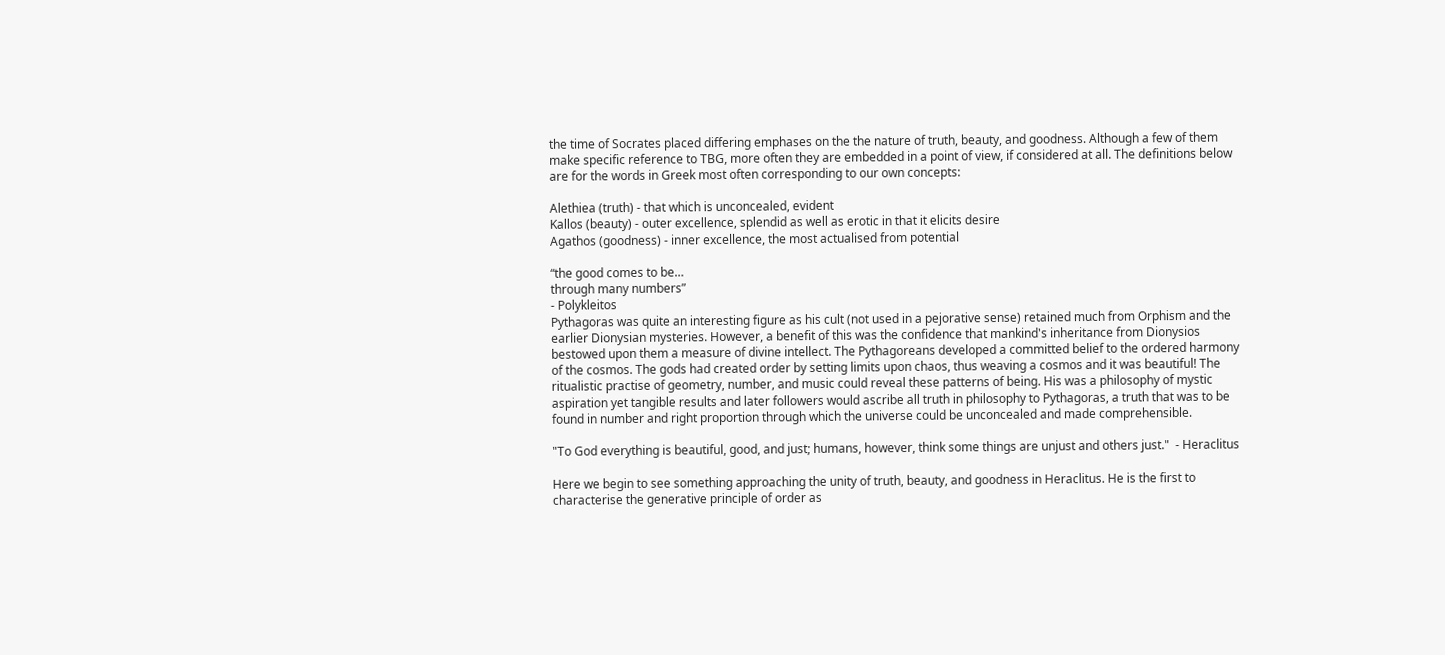the time of Socrates placed differing emphases on the the nature of truth, beauty, and goodness. Although a few of them make specific reference to TBG, more often they are embedded in a point of view, if considered at all. The definitions below are for the words in Greek most often corresponding to our own concepts:

Alethiea (truth) - that which is unconcealed, evident
Kallos (beauty) - outer excellence, splendid as well as erotic in that it elicits desire
Agathos (goodness) - inner excellence, the most actualised from potential

“the good comes to be…
through many numbers”
- Polykleitos
Pythagoras was quite an interesting figure as his cult (not used in a pejorative sense) retained much from Orphism and the earlier Dionysian mysteries. However, a benefit of this was the confidence that mankind's inheritance from Dionysios bestowed upon them a measure of divine intellect. The Pythagoreans developed a committed belief to the ordered harmony of the cosmos. The gods had created order by setting limits upon chaos, thus weaving a cosmos and it was beautiful! The ritualistic practise of geometry, number, and music could reveal these patterns of being. His was a philosophy of mystic aspiration yet tangible results and later followers would ascribe all truth in philosophy to Pythagoras, a truth that was to be found in number and right proportion through which the universe could be unconcealed and made comprehensible.

"To God everything is beautiful, good, and just; humans, however, think some things are unjust and others just."  - Heraclitus

Here we begin to see something approaching the unity of truth, beauty, and goodness in Heraclitus. He is the first to characterise the generative principle of order as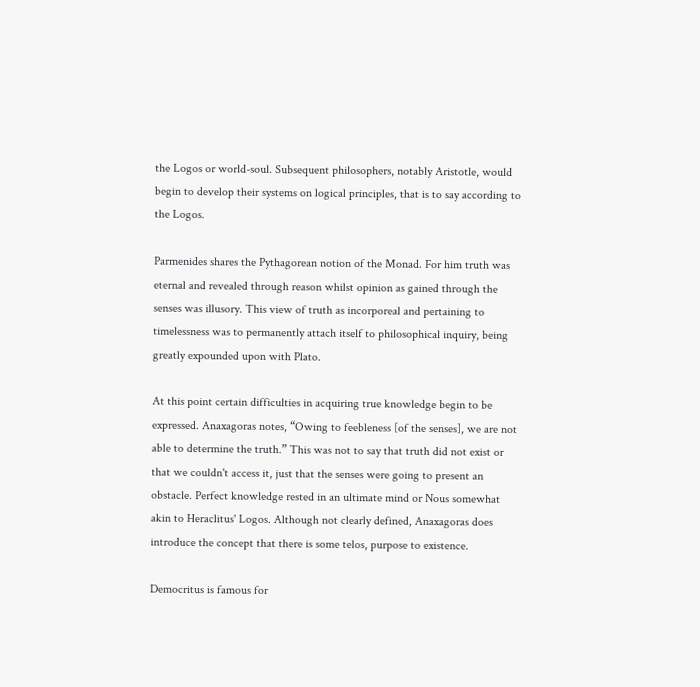the Logos or world-soul. Subsequent philosophers, notably Aristotle, would begin to develop their systems on logical principles, that is to say according to the Logos.

Parmenides shares the Pythagorean notion of the Monad. For him truth was eternal and revealed through reason whilst opinion as gained through the senses was illusory. This view of truth as incorporeal and pertaining to timelessness was to permanently attach itself to philosophical inquiry, being greatly expounded upon with Plato.

At this point certain difficulties in acquiring true knowledge begin to be expressed. Anaxagoras notes, “Owing to feebleness [of the senses], we are not able to determine the truth.” This was not to say that truth did not exist or that we couldn't access it, just that the senses were going to present an obstacle. Perfect knowledge rested in an ultimate mind or Nous somewhat akin to Heraclitus' Logos. Although not clearly defined, Anaxagoras does introduce the concept that there is some telos, purpose to existence.

Democritus is famous for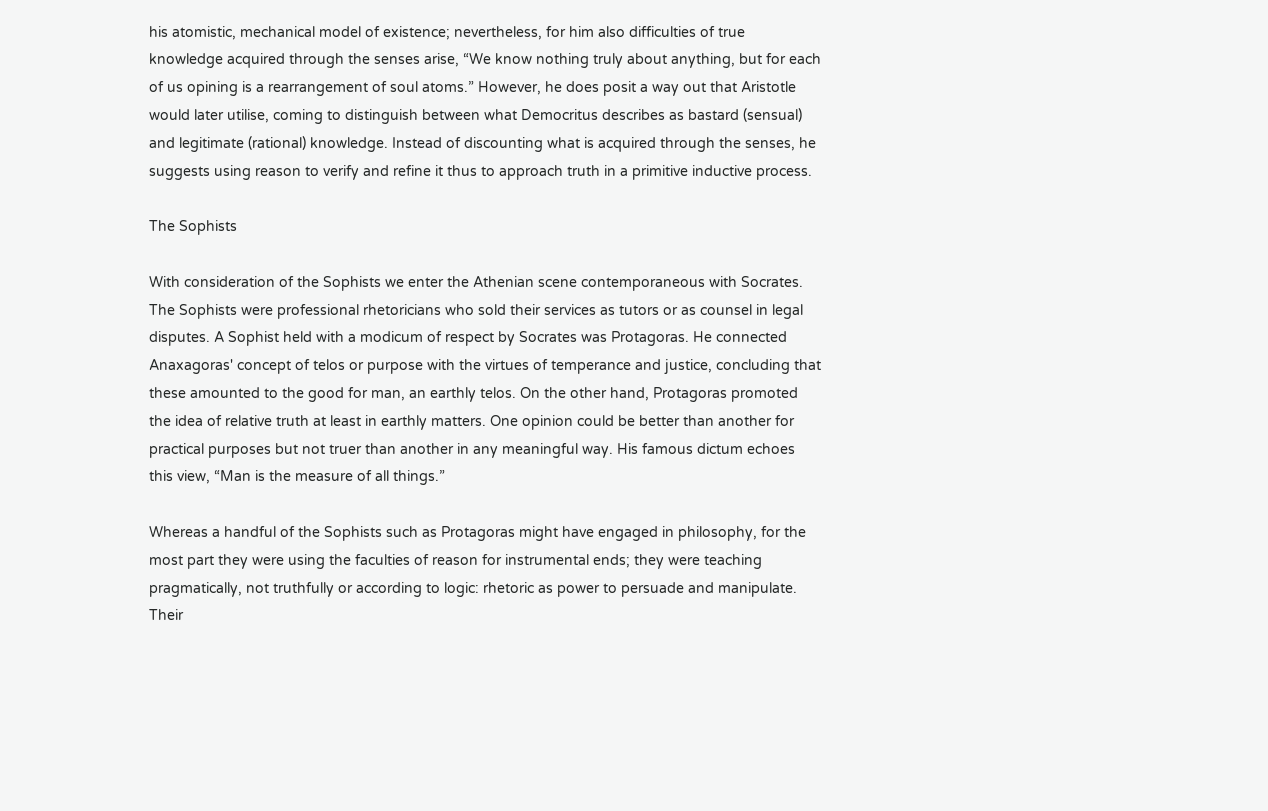his atomistic, mechanical model of existence; nevertheless, for him also difficulties of true knowledge acquired through the senses arise, “We know nothing truly about anything, but for each of us opining is a rearrangement of soul atoms.” However, he does posit a way out that Aristotle would later utilise, coming to distinguish between what Democritus describes as bastard (sensual) and legitimate (rational) knowledge. Instead of discounting what is acquired through the senses, he suggests using reason to verify and refine it thus to approach truth in a primitive inductive process.

The Sophists

With consideration of the Sophists we enter the Athenian scene contemporaneous with Socrates. The Sophists were professional rhetoricians who sold their services as tutors or as counsel in legal disputes. A Sophist held with a modicum of respect by Socrates was Protagoras. He connected Anaxagoras' concept of telos or purpose with the virtues of temperance and justice, concluding that these amounted to the good for man, an earthly telos. On the other hand, Protagoras promoted the idea of relative truth at least in earthly matters. One opinion could be better than another for practical purposes but not truer than another in any meaningful way. His famous dictum echoes this view, “Man is the measure of all things.”

Whereas a handful of the Sophists such as Protagoras might have engaged in philosophy, for the most part they were using the faculties of reason for instrumental ends; they were teaching pragmatically, not truthfully or according to logic: rhetoric as power to persuade and manipulate. Their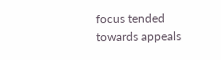focus tended towards appeals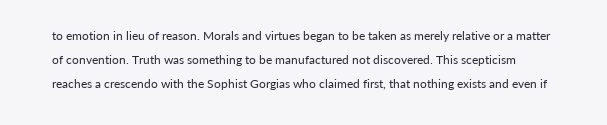to emotion in lieu of reason. Morals and virtues began to be taken as merely relative or a matter of convention. Truth was something to be manufactured not discovered. This scepticism reaches a crescendo with the Sophist Gorgias who claimed first, that nothing exists and even if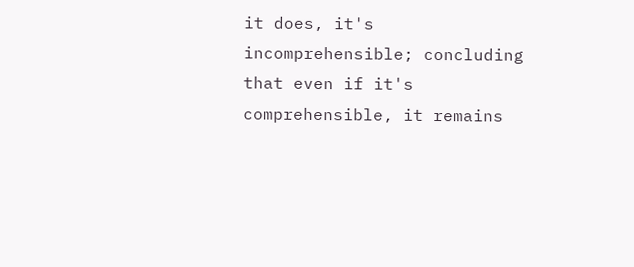it does, it's incomprehensible; concluding that even if it's comprehensible, it remains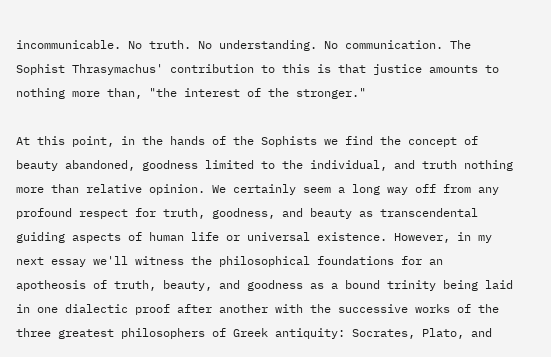incommunicable. No truth. No understanding. No communication. The Sophist Thrasymachus' contribution to this is that justice amounts to nothing more than, "the interest of the stronger."

At this point, in the hands of the Sophists we find the concept of beauty abandoned, goodness limited to the individual, and truth nothing more than relative opinion. We certainly seem a long way off from any profound respect for truth, goodness, and beauty as transcendental guiding aspects of human life or universal existence. However, in my next essay we'll witness the philosophical foundations for an apotheosis of truth, beauty, and goodness as a bound trinity being laid in one dialectic proof after another with the successive works of the three greatest philosophers of Greek antiquity: Socrates, Plato, and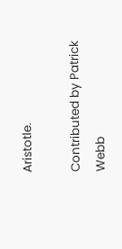Aristotle.

Contributed by Patrick Webb